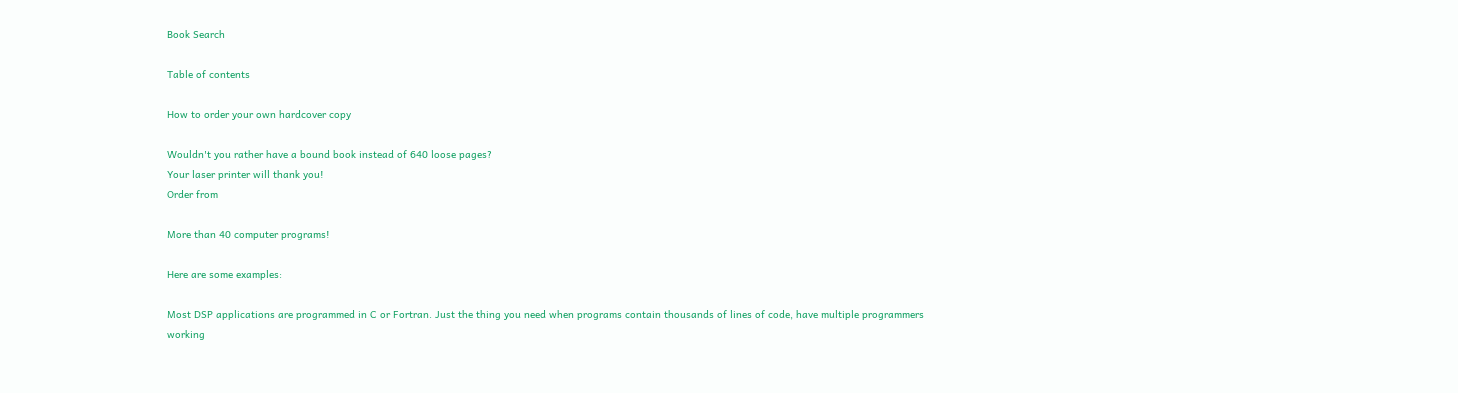Book Search

Table of contents

How to order your own hardcover copy

Wouldn't you rather have a bound book instead of 640 loose pages?
Your laser printer will thank you!
Order from

More than 40 computer programs!

Here are some examples:

Most DSP applications are programmed in C or Fortran. Just the thing you need when programs contain thousands of lines of code, have multiple programmers working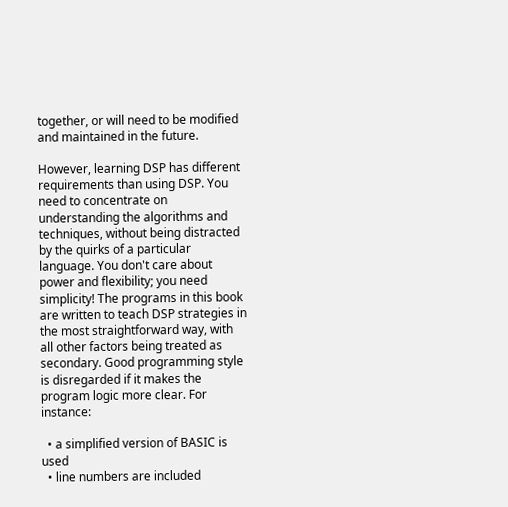together, or will need to be modified and maintained in the future.

However, learning DSP has different requirements than using DSP. You need to concentrate on understanding the algorithms and techniques, without being distracted by the quirks of a particular language. You don't care about power and flexibility; you need simplicity! The programs in this book are written to teach DSP strategies in the most straightforward way, with all other factors being treated as secondary. Good programming style is disregarded if it makes the program logic more clear. For instance:

  • a simplified version of BASIC is used
  • line numbers are included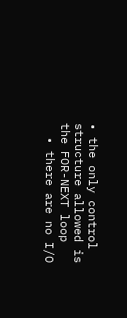• the only control structure allowed is the FOR-NEXT loop
  • there are no I/O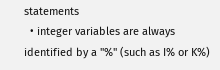statements
  • integer variables are always identified by a "%" (such as I% or K%)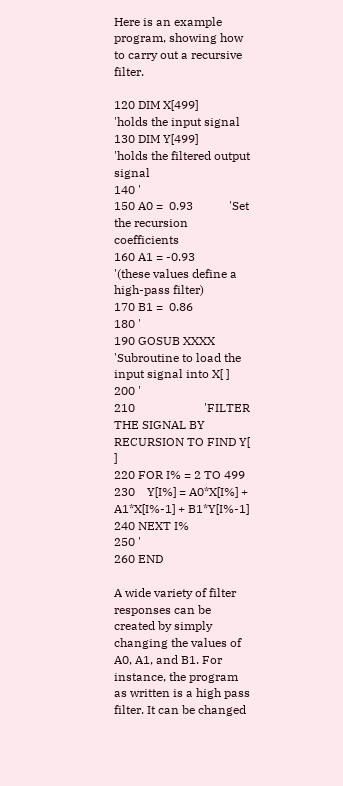Here is an example program, showing how to carry out a recursive filter.

120 DIM X[499]            'holds the input signal
130 DIM Y[499]            'holds the filtered output signal
140 '
150 A0 =  0.93            'Set the recursion coefficients
160 A1 = -0.93            '(these values define a high-pass filter)
170 B1 =  0.86
180 '
190 GOSUB XXXX            'Subroutine to load the input signal into X[ ]
200 '
210                       'FILTER THE SIGNAL BY RECURSION TO FIND Y[ ]
220 FOR I% = 2 TO 499
230    Y[I%] = A0*X[I%] + A1*X[I%-1] + B1*Y[I%-1]
240 NEXT I%
250 '
260 END

A wide variety of filter responses can be created by simply changing the values of A0, A1, and B1. For instance, the program as written is a high pass filter. It can be changed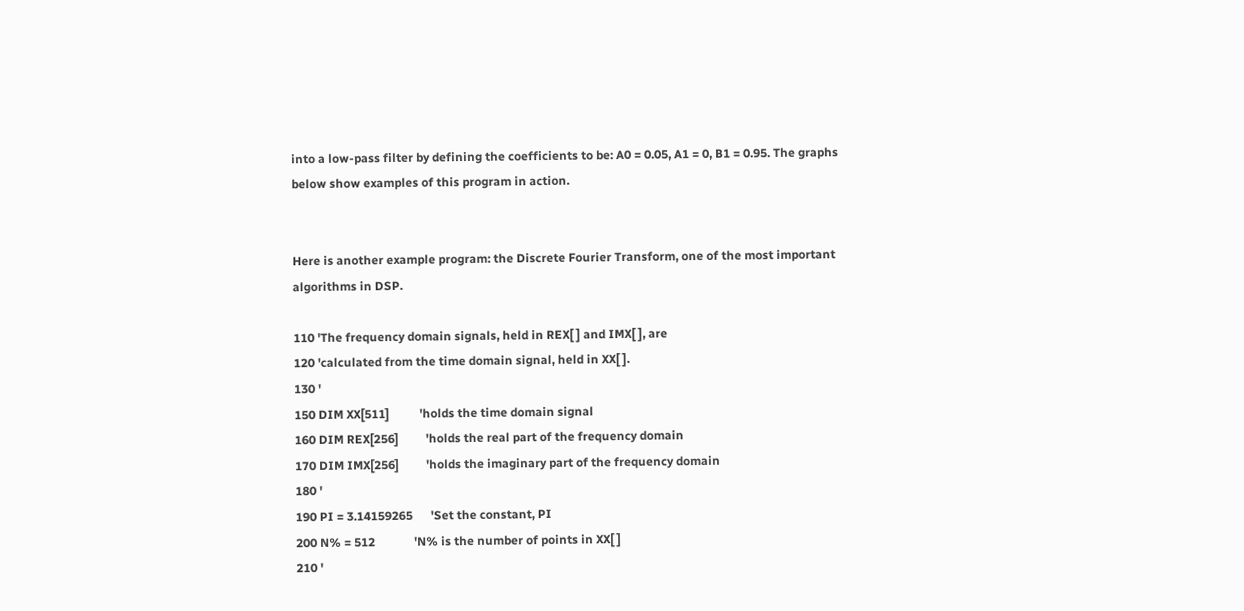into a low-pass filter by defining the coefficients to be: A0 = 0.05, A1 = 0, B1 = 0.95. The graphs below show examples of this program in action.


Here is another example program: the Discrete Fourier Transform, one of the most important algorithms in DSP.

110 'The frequency domain signals, held in REX[ ] and IMX[ ], are
120 'calculated from the time domain signal, held in XX[ ].
130 '
150 DIM XX[511]          'holds the time domain signal
160 DIM REX[256]         'holds the real part of the frequency domain
170 DIM IMX[256]         'holds the imaginary part of the frequency domain
180 '
190 PI = 3.14159265      'Set the constant, PI
200 N% = 512             'N% is the number of points in XX[ ]
210 '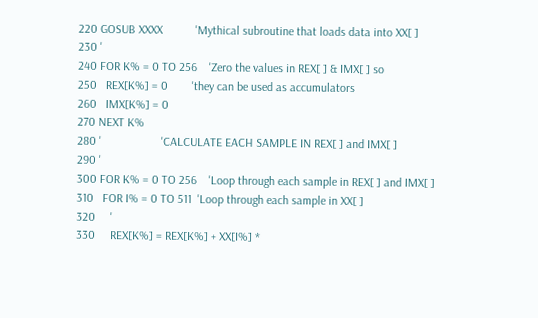220 GOSUB XXXX           'Mythical subroutine that loads data into XX[ ]
230 '
240 FOR K% = 0 TO 256    'Zero the values in REX[ ] & IMX[ ] so
250   REX[K%] = 0        'they can be used as accumulators
260   IMX[K%] = 0
270 NEXT K%
280 '                    'CALCULATE EACH SAMPLE IN REX[ ] and IMX[ ]
290 '
300 FOR K% = 0 TO 256    'Loop through each sample in REX[ ] and IMX[ ]
310   FOR I% = 0 TO 511  'Loop through each sample in XX[ ]
320     '
330     REX[K%] = REX[K%] + XX[I%] *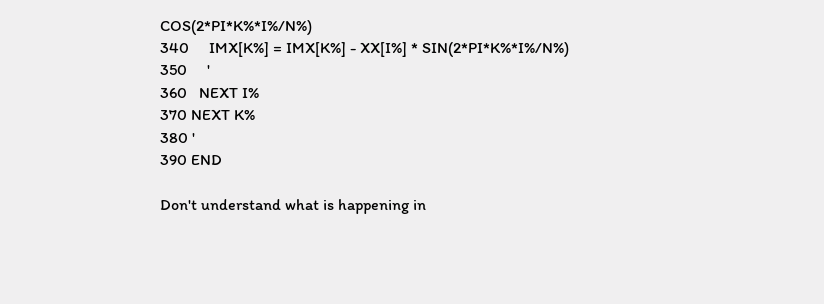COS(2*PI*K%*I%/N%)
340     IMX[K%] = IMX[K%] - XX[I%] * SIN(2*PI*K%*I%/N%)
350     '
360   NEXT I%
370 NEXT K%
380 '
390 END

Don't understand what is happening in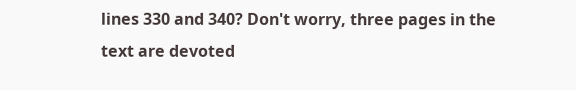lines 330 and 340? Don't worry, three pages in the text are devoted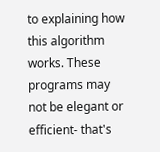to explaining how this algorithm works. These programs may not be elegant or efficient- that's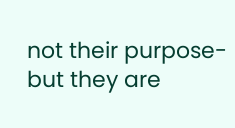not their purpose- but they are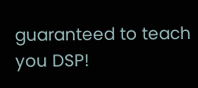guaranteed to teach you DSP!